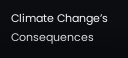Climate Change’s Consequences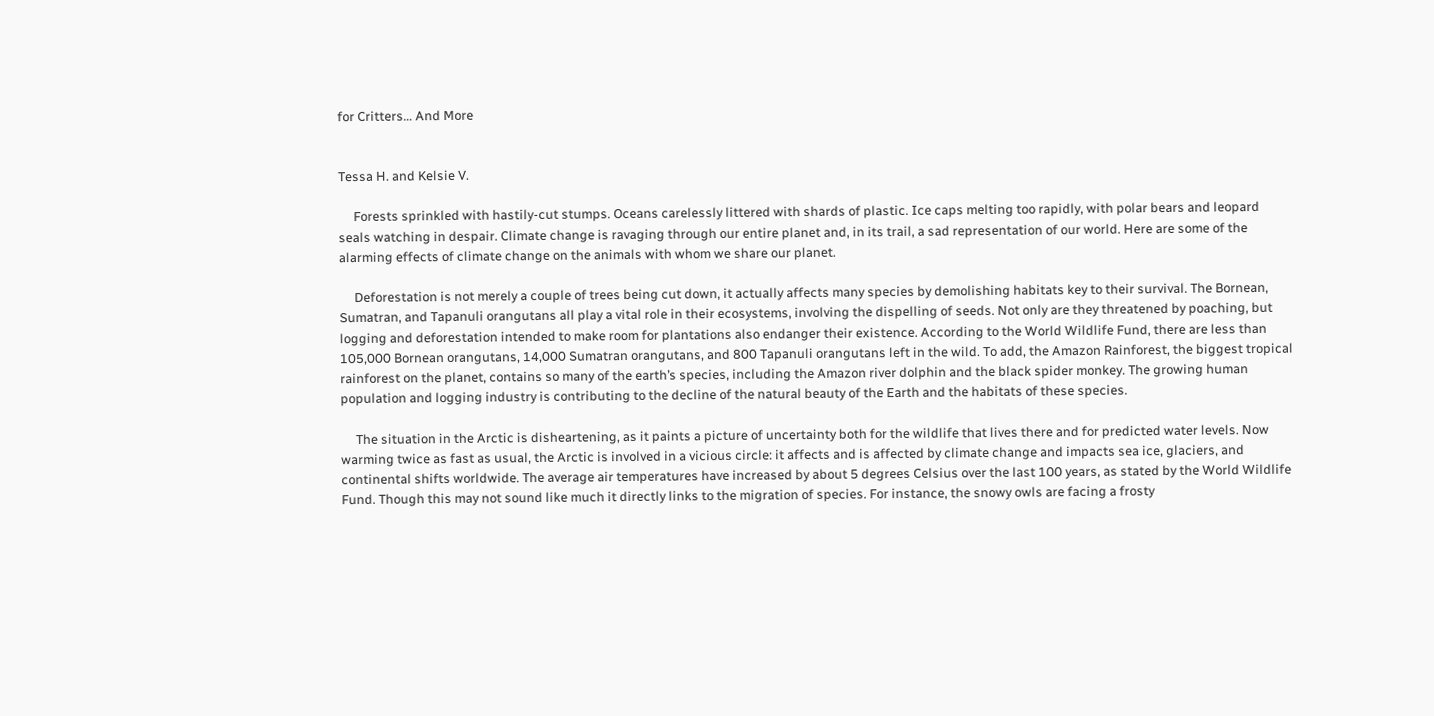for Critters… And More


Tessa H. and Kelsie V.

     Forests sprinkled with hastily-cut stumps. Oceans carelessly littered with shards of plastic. Ice caps melting too rapidly, with polar bears and leopard seals watching in despair. Climate change is ravaging through our entire planet and, in its trail, a sad representation of our world. Here are some of the alarming effects of climate change on the animals with whom we share our planet.

     Deforestation is not merely a couple of trees being cut down, it actually affects many species by demolishing habitats key to their survival. The Bornean, Sumatran, and Tapanuli orangutans all play a vital role in their ecosystems, involving the dispelling of seeds. Not only are they threatened by poaching, but logging and deforestation intended to make room for plantations also endanger their existence. According to the World Wildlife Fund, there are less than 105,000 Bornean orangutans, 14,000 Sumatran orangutans, and 800 Tapanuli orangutans left in the wild. To add, the Amazon Rainforest, the biggest tropical rainforest on the planet, contains so many of the earth’s species, including the Amazon river dolphin and the black spider monkey. The growing human population and logging industry is contributing to the decline of the natural beauty of the Earth and the habitats of these species.

     The situation in the Arctic is disheartening, as it paints a picture of uncertainty both for the wildlife that lives there and for predicted water levels. Now warming twice as fast as usual, the Arctic is involved in a vicious circle: it affects and is affected by climate change and impacts sea ice, glaciers, and continental shifts worldwide. The average air temperatures have increased by about 5 degrees Celsius over the last 100 years, as stated by the World Wildlife Fund. Though this may not sound like much it directly links to the migration of species. For instance, the snowy owls are facing a frosty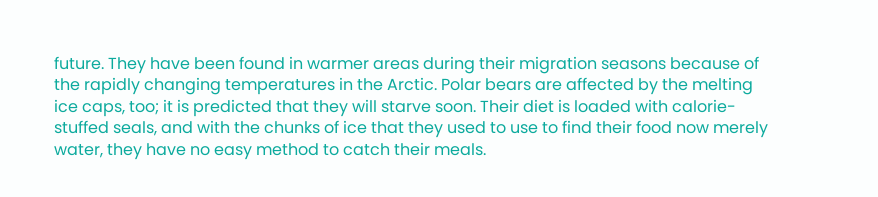future. They have been found in warmer areas during their migration seasons because of the rapidly changing temperatures in the Arctic. Polar bears are affected by the melting ice caps, too; it is predicted that they will starve soon. Their diet is loaded with calorie-stuffed seals, and with the chunks of ice that they used to use to find their food now merely water, they have no easy method to catch their meals.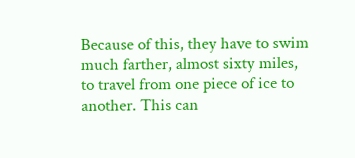Because of this, they have to swim much farther, almost sixty miles, to travel from one piece of ice to another. This can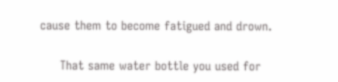cause them to become fatigued and drown.

     That same water bottle you used for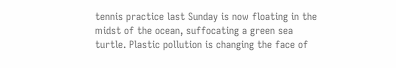tennis practice last Sunday is now floating in the midst of the ocean, suffocating a green sea turtle. Plastic pollution is changing the face of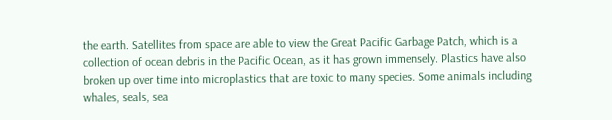the earth. Satellites from space are able to view the Great Pacific Garbage Patch, which is a collection of ocean debris in the Pacific Ocean, as it has grown immensely. Plastics have also broken up over time into microplastics that are toxic to many species. Some animals including whales, seals, sea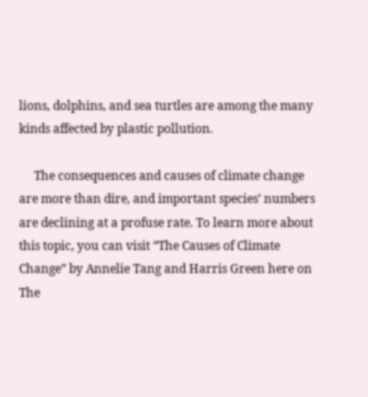lions, dolphins, and sea turtles are among the many kinds affected by plastic pollution.

     The consequences and causes of climate change are more than dire, and important species’ numbers are declining at a profuse rate. To learn more about this topic, you can visit “The Causes of Climate Change” by Annelie Tang and Harris Green here on The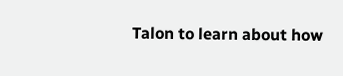Talon to learn about how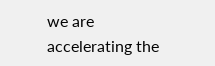we are accelerating the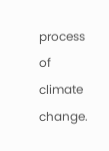process of climate change.